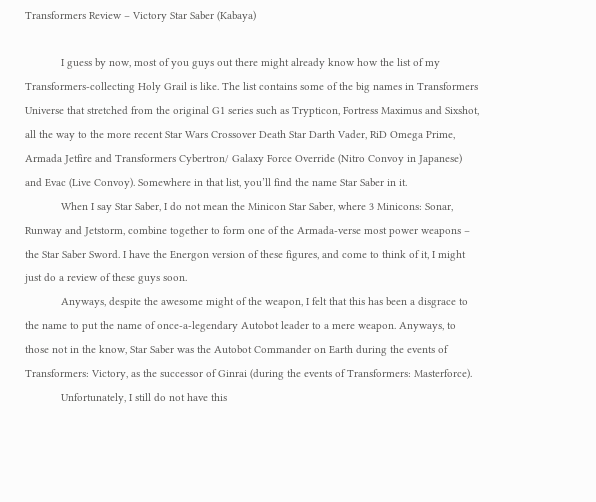Transformers Review – Victory Star Saber (Kabaya)

            I guess by now, most of you guys out there might already know how the list of my Transformers-collecting Holy Grail is like. The list contains some of the big names in Transformers Universe that stretched from the original G1 series such as Trypticon, Fortress Maximus and Sixshot, all the way to the more recent Star Wars Crossover Death Star Darth Vader, RiD Omega Prime, Armada Jetfire and Transformers Cybertron/ Galaxy Force Override (Nitro Convoy in Japanese) and Evac (Live Convoy). Somewhere in that list, you’ll find the name Star Saber in it.
            When I say Star Saber, I do not mean the Minicon Star Saber, where 3 Minicons: Sonar, Runway and Jetstorm, combine together to form one of the Armada-verse most power weapons – the Star Saber Sword. I have the Energon version of these figures, and come to think of it, I might just do a review of these guys soon.
            Anyways, despite the awesome might of the weapon, I felt that this has been a disgrace to the name to put the name of once-a-legendary Autobot leader to a mere weapon. Anyways, to those not in the know, Star Saber was the Autobot Commander on Earth during the events of Transformers: Victory, as the successor of Ginrai (during the events of Transformers: Masterforce).
            Unfortunately, I still do not have this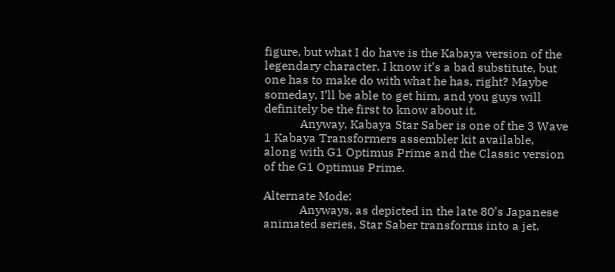figure, but what I do have is the Kabaya version of the legendary character. I know it’s a bad substitute, but one has to make do with what he has, right? Maybe someday, I’ll be able to get him, and you guys will definitely be the first to know about it.
            Anyway, Kabaya Star Saber is one of the 3 Wave 1 Kabaya Transformers assembler kit available, along with G1 Optimus Prime and the Classic version of the G1 Optimus Prime.

Alternate Mode:
            Anyways, as depicted in the late 80’s Japanese animated series, Star Saber transforms into a jet.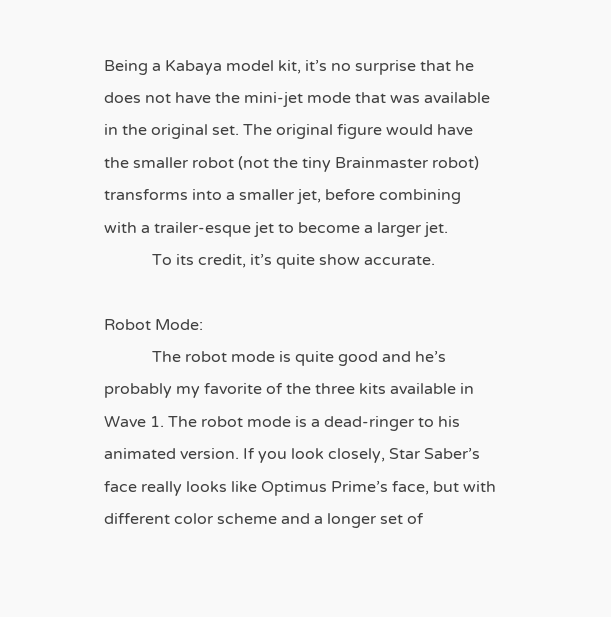Being a Kabaya model kit, it’s no surprise that he does not have the mini-jet mode that was available in the original set. The original figure would have the smaller robot (not the tiny Brainmaster robot) transforms into a smaller jet, before combining with a trailer-esque jet to become a larger jet.
            To its credit, it’s quite show accurate.

Robot Mode:
            The robot mode is quite good and he’s probably my favorite of the three kits available in Wave 1. The robot mode is a dead-ringer to his animated version. If you look closely, Star Saber’s face really looks like Optimus Prime’s face, but with different color scheme and a longer set of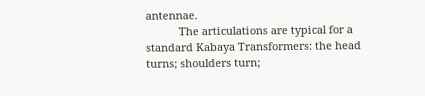antennae.
           The articulations are typical for a standard Kabaya Transformers: the head turns; shoulders turn;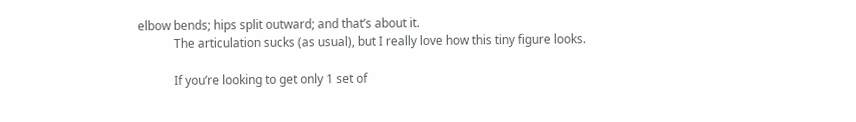elbow bends; hips split outward; and that’s about it.
            The articulation sucks (as usual), but I really love how this tiny figure looks.

            If you’re looking to get only 1 set of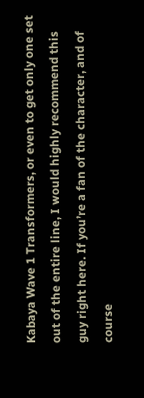Kabaya Wave 1 Transformers, or even to get only one set out of the entire line, I would highly recommend this guy right here. If you’re a fan of the character, and of course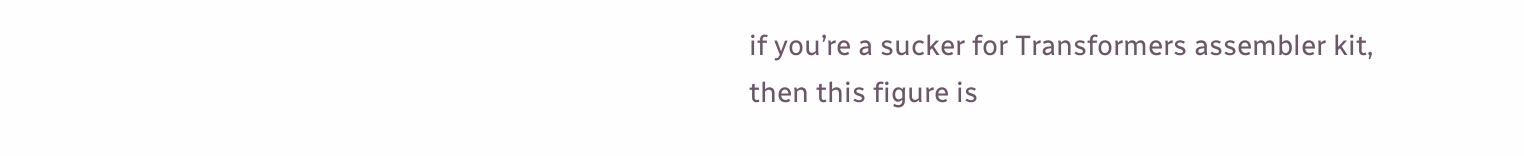if you’re a sucker for Transformers assembler kit, then this figure is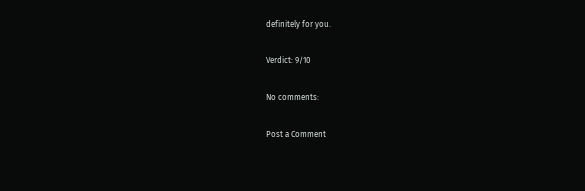definitely for you.

Verdict: 9/10

No comments:

Post a Comment